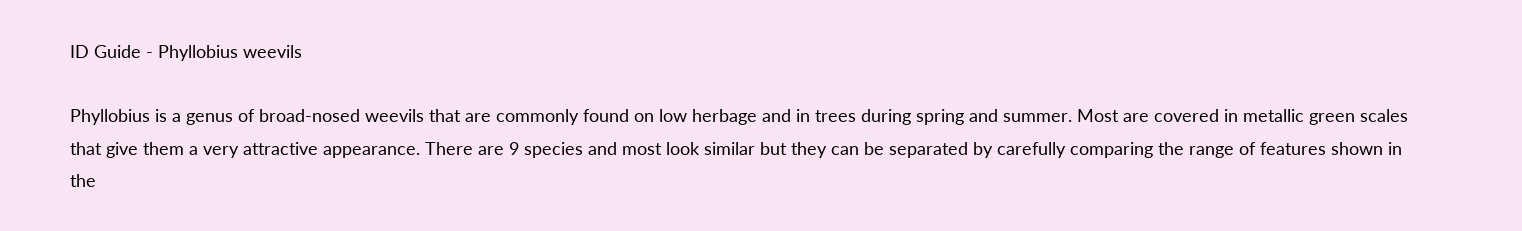ID Guide - Phyllobius weevils

Phyllobius is a genus of broad-nosed weevils that are commonly found on low herbage and in trees during spring and summer. Most are covered in metallic green scales that give them a very attractive appearance. There are 9 species and most look similar but they can be separated by carefully comparing the range of features shown in the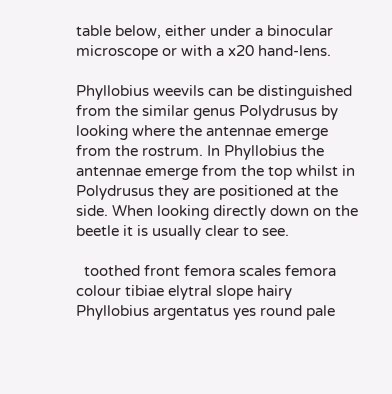table below, either under a binocular microscope or with a x20 hand-lens.

Phyllobius weevils can be distinguished from the similar genus Polydrusus by looking where the antennae emerge from the rostrum. In Phyllobius the antennae emerge from the top whilst in Polydrusus they are positioned at the side. When looking directly down on the beetle it is usually clear to see.

  toothed front femora scales femora colour tibiae elytral slope hairy
Phyllobius argentatus yes round pale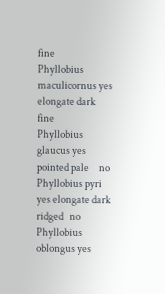fine
Phyllobius maculicornus yes elongate dark     fine
Phyllobius glaucus yes pointed pale     no
Phyllobius pyri yes elongate dark ridged   no
Phyllobius oblongus yes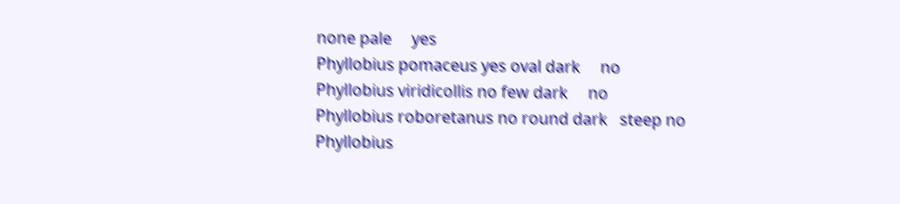none pale     yes
Phyllobius pomaceus yes oval dark     no
Phyllobius viridicollis no few dark     no
Phyllobius roboretanus no round dark   steep no
Phyllobius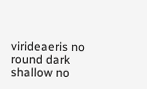virideaeris no round dark   shallow no